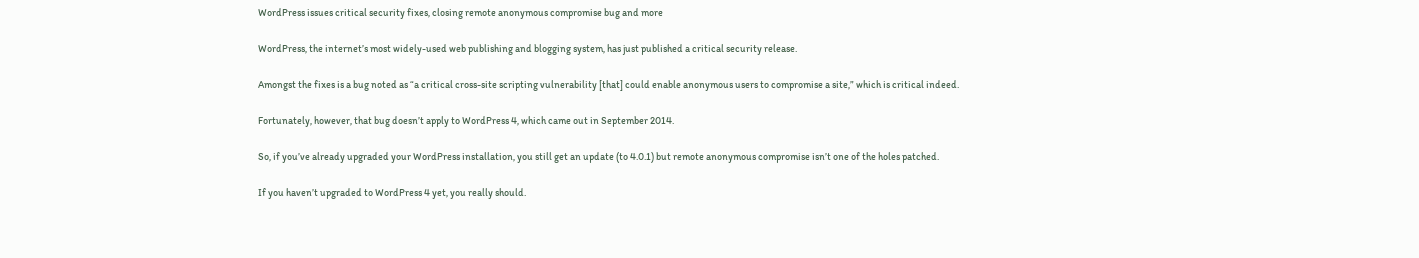WordPress issues critical security fixes, closing remote anonymous compromise bug and more

WordPress, the internet’s most widely-used web publishing and blogging system, has just published a critical security release.

Amongst the fixes is a bug noted as “a critical cross-site scripting vulnerability [that] could enable anonymous users to compromise a site,” which is critical indeed.

Fortunately, however, that bug doesn’t apply to WordPress 4, which came out in September 2014.

So, if you’ve already upgraded your WordPress installation, you still get an update (to 4.0.1) but remote anonymous compromise isn’t one of the holes patched.

If you haven’t upgraded to WordPress 4 yet, you really should.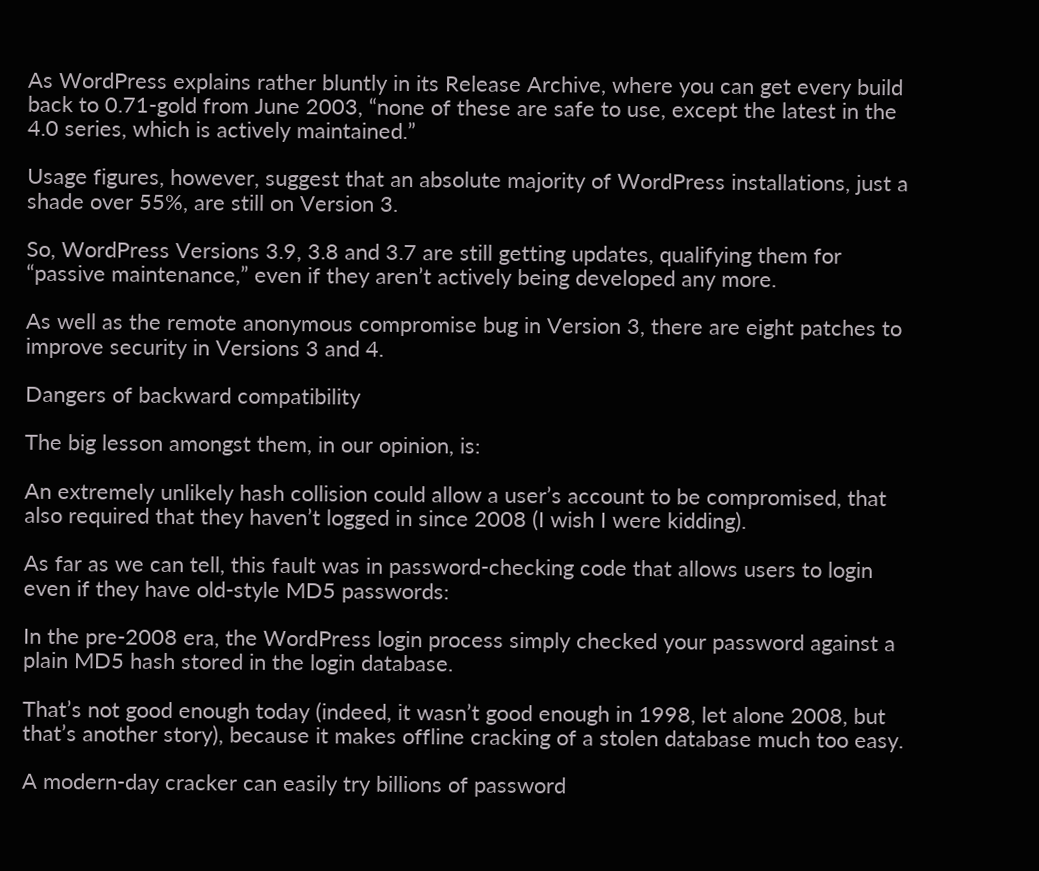As WordPress explains rather bluntly in its Release Archive, where you can get every build back to 0.71-gold from June 2003, “none of these are safe to use, except the latest in the 4.0 series, which is actively maintained.”

Usage figures, however, suggest that an absolute majority of WordPress installations, just a shade over 55%, are still on Version 3.

So, WordPress Versions 3.9, 3.8 and 3.7 are still getting updates, qualifying them for “passive maintenance,” even if they aren’t actively being developed any more.

As well as the remote anonymous compromise bug in Version 3, there are eight patches to improve security in Versions 3 and 4.

Dangers of backward compatibility

The big lesson amongst them, in our opinion, is:

An extremely unlikely hash collision could allow a user’s account to be compromised, that also required that they haven’t logged in since 2008 (I wish I were kidding).

As far as we can tell, this fault was in password-checking code that allows users to login even if they have old-style MD5 passwords:

In the pre-2008 era, the WordPress login process simply checked your password against a plain MD5 hash stored in the login database.

That’s not good enough today (indeed, it wasn’t good enough in 1998, let alone 2008, but that’s another story), because it makes offline cracking of a stolen database much too easy.

A modern-day cracker can easily try billions of password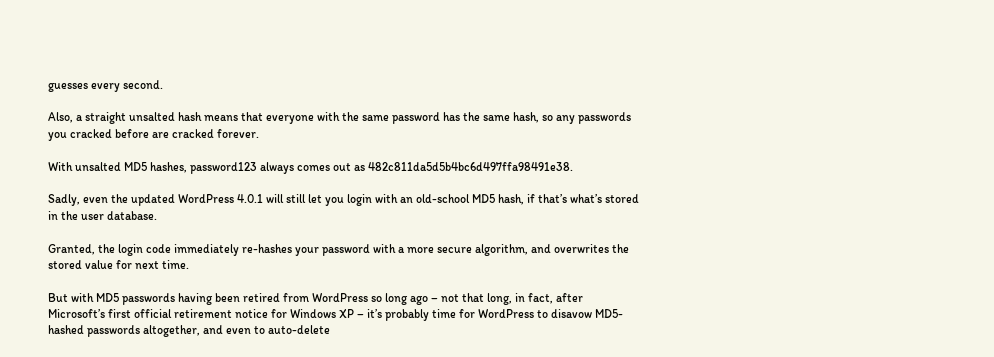guesses every second.

Also, a straight unsalted hash means that everyone with the same password has the same hash, so any passwords you cracked before are cracked forever.

With unsalted MD5 hashes, password123 always comes out as 482c811da5d5b4bc6d497ffa98491e38.

Sadly, even the updated WordPress 4.0.1 will still let you login with an old-school MD5 hash, if that’s what’s stored in the user database.

Granted, the login code immediately re-hashes your password with a more secure algorithm, and overwrites the stored value for next time.

But with MD5 passwords having been retired from WordPress so long ago – not that long, in fact, after Microsoft’s first official retirement notice for Windows XP – it’s probably time for WordPress to disavow MD5-hashed passwords altogether, and even to auto-delete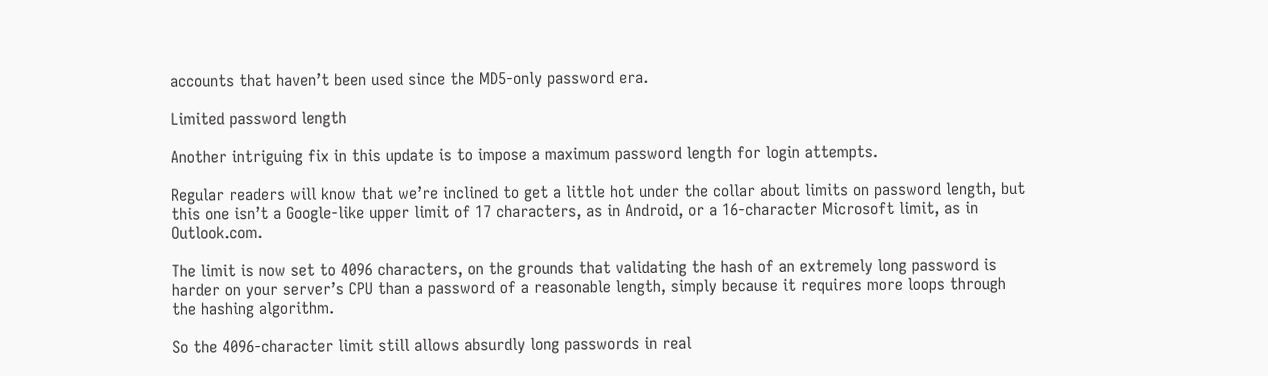accounts that haven’t been used since the MD5-only password era.

Limited password length

Another intriguing fix in this update is to impose a maximum password length for login attempts.

Regular readers will know that we’re inclined to get a little hot under the collar about limits on password length, but this one isn’t a Google-like upper limit of 17 characters, as in Android, or a 16-character Microsoft limit, as in Outlook.com.

The limit is now set to 4096 characters, on the grounds that validating the hash of an extremely long password is harder on your server’s CPU than a password of a reasonable length, simply because it requires more loops through the hashing algorithm.

So the 4096-character limit still allows absurdly long passwords in real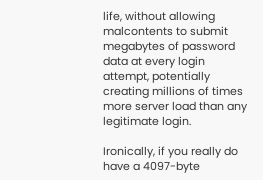life, without allowing malcontents to submit megabytes of password data at every login attempt, potentially creating millions of times more server load than any legitimate login.

Ironically, if you really do have a 4097-byte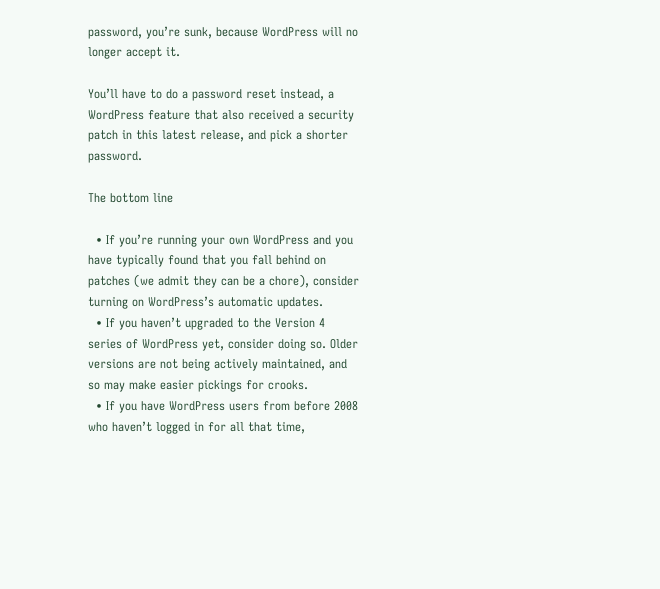password, you’re sunk, because WordPress will no longer accept it.

You’ll have to do a password reset instead, a WordPress feature that also received a security patch in this latest release, and pick a shorter password.

The bottom line

  • If you’re running your own WordPress and you have typically found that you fall behind on patches (we admit they can be a chore), consider turning on WordPress’s automatic updates.
  • If you haven’t upgraded to the Version 4 series of WordPress yet, consider doing so. Older versions are not being actively maintained, and so may make easier pickings for crooks.
  • If you have WordPress users from before 2008 who haven’t logged in for all that time,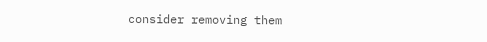consider removing them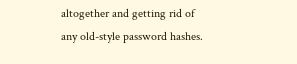altogether and getting rid of any old-style password hashes.